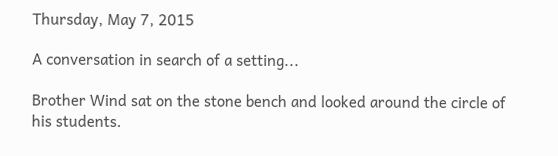Thursday, May 7, 2015

A conversation in search of a setting...

Brother Wind sat on the stone bench and looked around the circle of his students.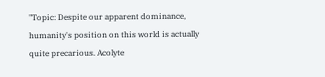"Topic: Despite our apparent dominance, humanity's position on this world is actually quite precarious. Acolyte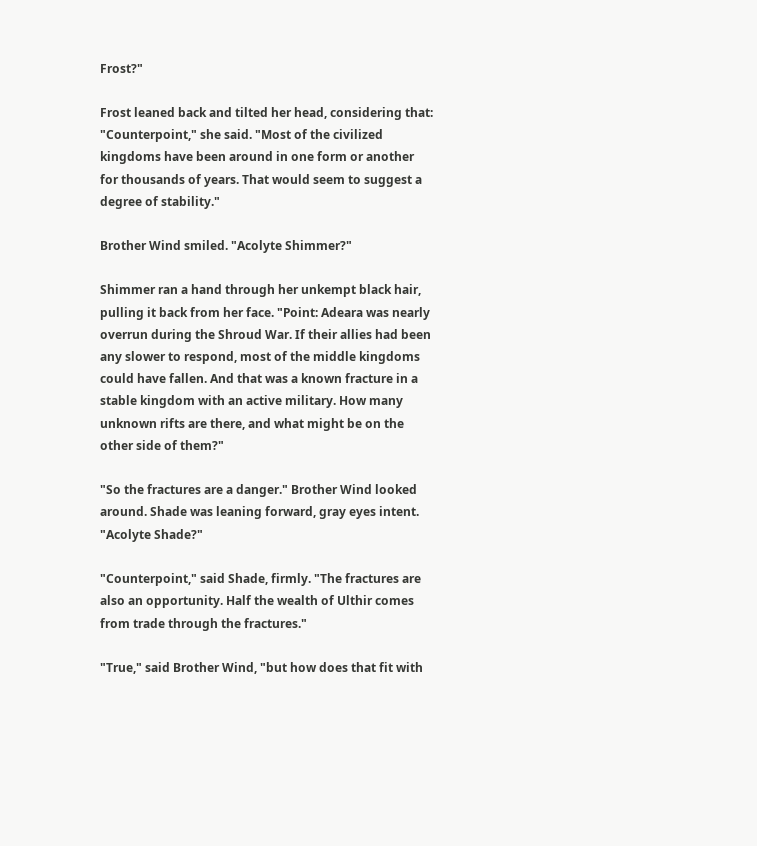Frost?"

Frost leaned back and tilted her head, considering that: "Counterpoint," she said. "Most of the civilized kingdoms have been around in one form or another for thousands of years. That would seem to suggest a degree of stability."

Brother Wind smiled. "Acolyte Shimmer?"

Shimmer ran a hand through her unkempt black hair, pulling it back from her face. "Point: Adeara was nearly overrun during the Shroud War. If their allies had been any slower to respond, most of the middle kingdoms could have fallen. And that was a known fracture in a stable kingdom with an active military. How many unknown rifts are there, and what might be on the other side of them?"

"So the fractures are a danger." Brother Wind looked around. Shade was leaning forward, gray eyes intent. "Acolyte Shade?"

"Counterpoint," said Shade, firmly. "The fractures are also an opportunity. Half the wealth of Ulthir comes from trade through the fractures."

"True," said Brother Wind, "but how does that fit with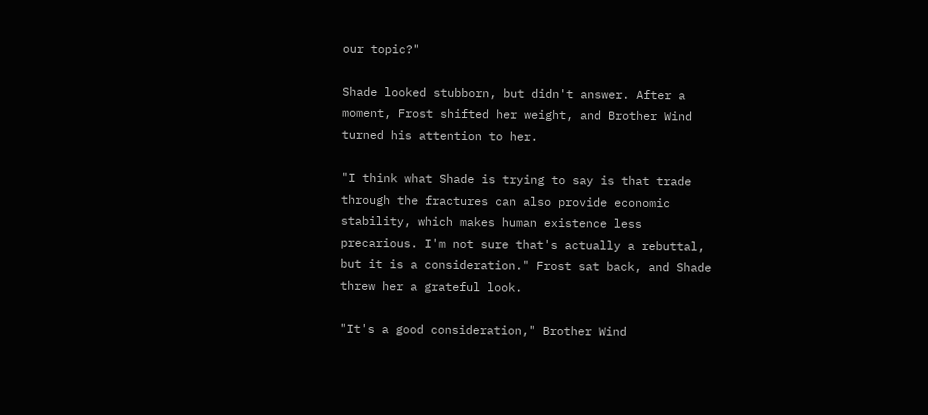our topic?"

Shade looked stubborn, but didn't answer. After a moment, Frost shifted her weight, and Brother Wind turned his attention to her.

"I think what Shade is trying to say is that trade through the fractures can also provide economic stability, which makes human existence less precarious. I'm not sure that's actually a rebuttal, but it is a consideration." Frost sat back, and Shade threw her a grateful look.

"It's a good consideration," Brother Wind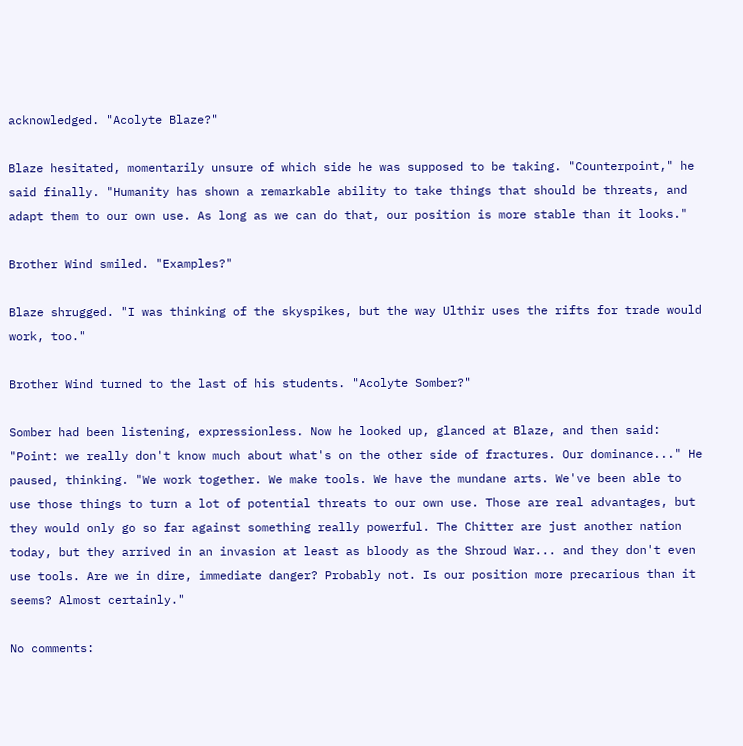acknowledged. "Acolyte Blaze?"

Blaze hesitated, momentarily unsure of which side he was supposed to be taking. "Counterpoint," he said finally. "Humanity has shown a remarkable ability to take things that should be threats, and adapt them to our own use. As long as we can do that, our position is more stable than it looks."

Brother Wind smiled. "Examples?"

Blaze shrugged. "I was thinking of the skyspikes, but the way Ulthir uses the rifts for trade would work, too."

Brother Wind turned to the last of his students. "Acolyte Somber?"

Somber had been listening, expressionless. Now he looked up, glanced at Blaze, and then said: "Point: we really don't know much about what's on the other side of fractures. Our dominance..." He paused, thinking. "We work together. We make tools. We have the mundane arts. We've been able to use those things to turn a lot of potential threats to our own use. Those are real advantages, but they would only go so far against something really powerful. The Chitter are just another nation today, but they arrived in an invasion at least as bloody as the Shroud War... and they don't even use tools. Are we in dire, immediate danger? Probably not. Is our position more precarious than it seems? Almost certainly."

No comments: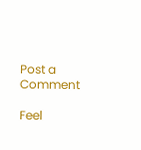Post a Comment

Feel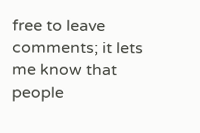free to leave comments; it lets me know that people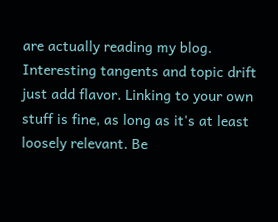are actually reading my blog. Interesting tangents and topic drift just add flavor. Linking to your own stuff is fine, as long as it's at least loosely relevant. Be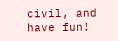civil, and have fun!